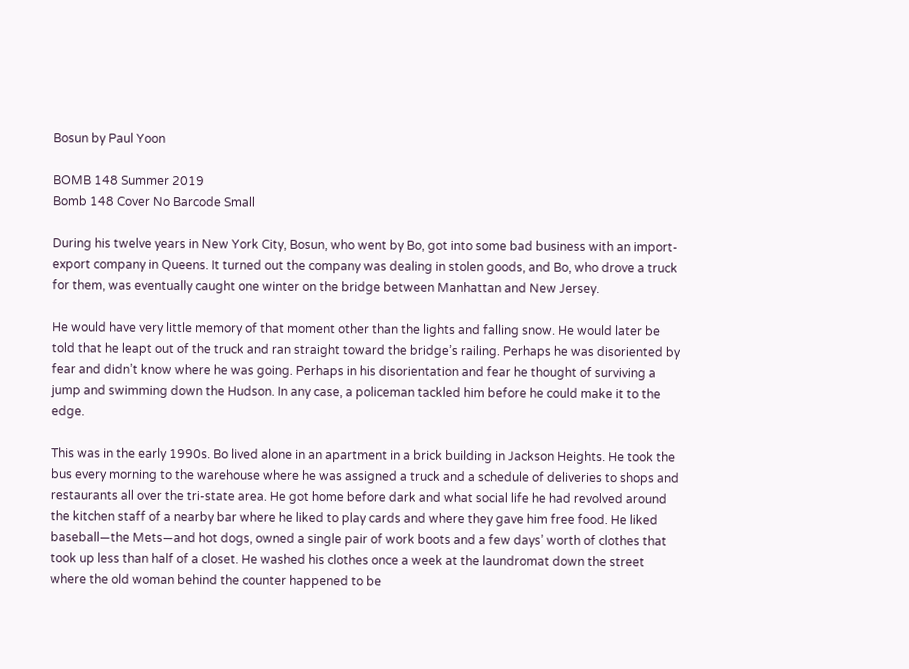Bosun by Paul Yoon

BOMB 148 Summer 2019
Bomb 148 Cover No Barcode Small

During his twelve years in New York City, Bosun, who went by Bo, got into some bad business with an import-export company in Queens. It turned out the company was dealing in stolen goods, and Bo, who drove a truck for them, was eventually caught one winter on the bridge between Manhattan and New Jersey.

He would have very little memory of that moment other than the lights and falling snow. He would later be told that he leapt out of the truck and ran straight toward the bridge’s railing. Perhaps he was disoriented by fear and didn’t know where he was going. Perhaps in his disorientation and fear he thought of surviving a jump and swimming down the Hudson. In any case, a policeman tackled him before he could make it to the edge.

This was in the early 1990s. Bo lived alone in an apartment in a brick building in Jackson Heights. He took the bus every morning to the warehouse where he was assigned a truck and a schedule of deliveries to shops and restaurants all over the tri-state area. He got home before dark and what social life he had revolved around the kitchen staff of a nearby bar where he liked to play cards and where they gave him free food. He liked baseball—the Mets—and hot dogs, owned a single pair of work boots and a few days’ worth of clothes that took up less than half of a closet. He washed his clothes once a week at the laundromat down the street where the old woman behind the counter happened to be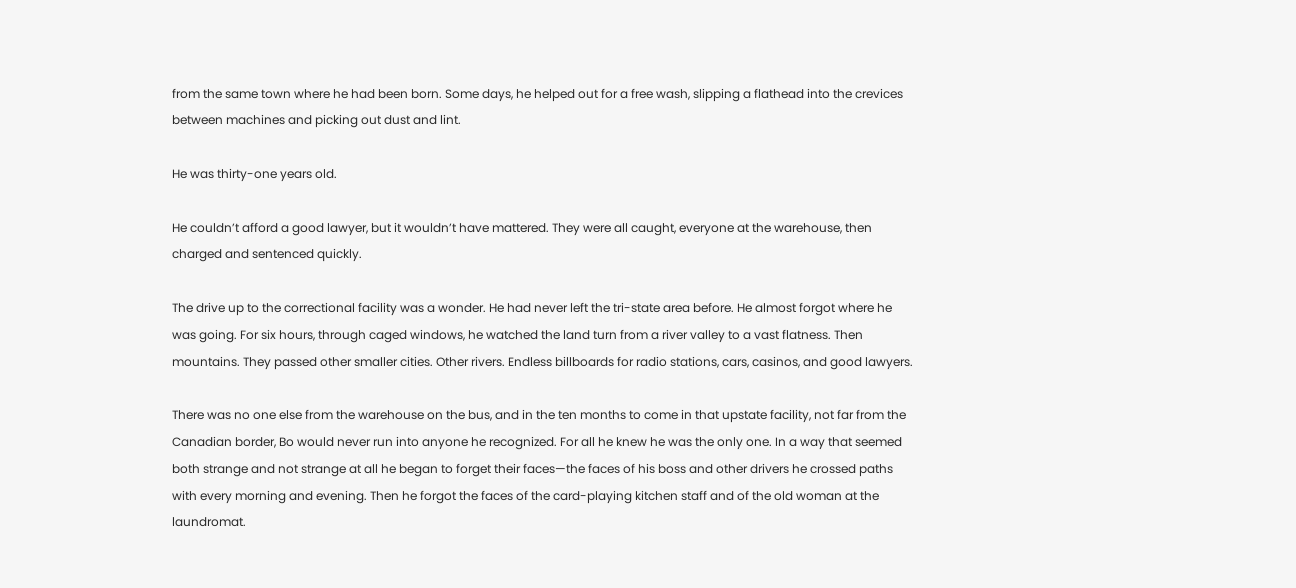from the same town where he had been born. Some days, he helped out for a free wash, slipping a flathead into the crevices between machines and picking out dust and lint.

He was thirty-one years old.

He couldn’t afford a good lawyer, but it wouldn’t have mattered. They were all caught, everyone at the warehouse, then charged and sentenced quickly.

The drive up to the correctional facility was a wonder. He had never left the tri-state area before. He almost forgot where he was going. For six hours, through caged windows, he watched the land turn from a river valley to a vast flatness. Then mountains. They passed other smaller cities. Other rivers. Endless billboards for radio stations, cars, casinos, and good lawyers.

There was no one else from the warehouse on the bus, and in the ten months to come in that upstate facility, not far from the Canadian border, Bo would never run into anyone he recognized. For all he knew he was the only one. In a way that seemed both strange and not strange at all he began to forget their faces—the faces of his boss and other drivers he crossed paths with every morning and evening. Then he forgot the faces of the card-playing kitchen staff and of the old woman at the laundromat.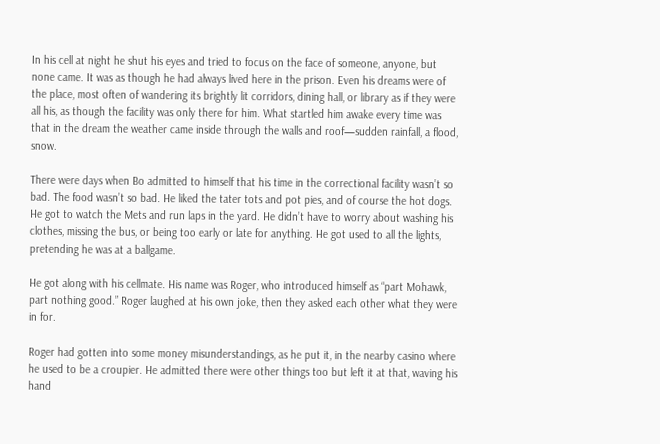In his cell at night he shut his eyes and tried to focus on the face of someone, anyone, but none came. It was as though he had always lived here in the prison. Even his dreams were of the place, most often of wandering its brightly lit corridors, dining hall, or library as if they were all his, as though the facility was only there for him. What startled him awake every time was that in the dream the weather came inside through the walls and roof—sudden rainfall, a flood, snow.

There were days when Bo admitted to himself that his time in the correctional facility wasn’t so bad. The food wasn’t so bad. He liked the tater tots and pot pies, and of course the hot dogs. He got to watch the Mets and run laps in the yard. He didn’t have to worry about washing his clothes, missing the bus, or being too early or late for anything. He got used to all the lights, pretending he was at a ballgame.

He got along with his cellmate. His name was Roger, who introduced himself as “part Mohawk, part nothing good.” Roger laughed at his own joke, then they asked each other what they were in for.

Roger had gotten into some money misunderstandings, as he put it, in the nearby casino where he used to be a croupier. He admitted there were other things too but left it at that, waving his hand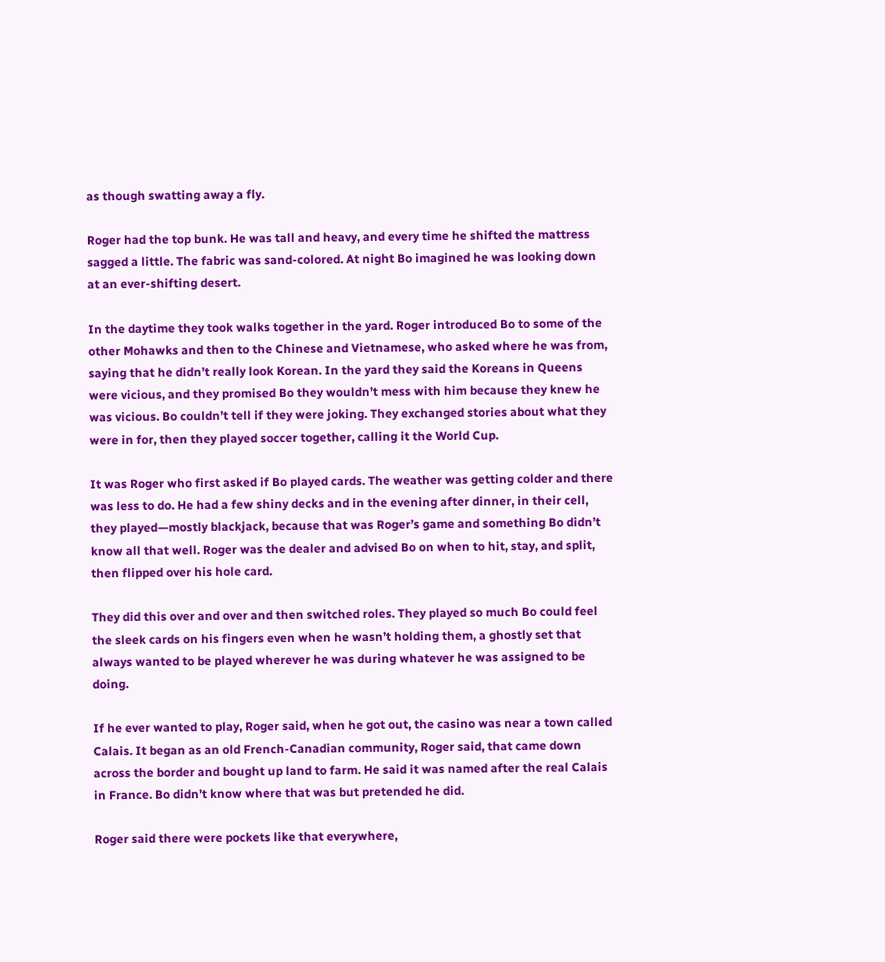as though swatting away a fly.

Roger had the top bunk. He was tall and heavy, and every time he shifted the mattress sagged a little. The fabric was sand-colored. At night Bo imagined he was looking down at an ever-shifting desert.

In the daytime they took walks together in the yard. Roger introduced Bo to some of the other Mohawks and then to the Chinese and Vietnamese, who asked where he was from, saying that he didn’t really look Korean. In the yard they said the Koreans in Queens were vicious, and they promised Bo they wouldn’t mess with him because they knew he was vicious. Bo couldn’t tell if they were joking. They exchanged stories about what they were in for, then they played soccer together, calling it the World Cup.

It was Roger who first asked if Bo played cards. The weather was getting colder and there was less to do. He had a few shiny decks and in the evening after dinner, in their cell, they played—mostly blackjack, because that was Roger’s game and something Bo didn’t know all that well. Roger was the dealer and advised Bo on when to hit, stay, and split, then flipped over his hole card.

They did this over and over and then switched roles. They played so much Bo could feel the sleek cards on his fingers even when he wasn’t holding them, a ghostly set that always wanted to be played wherever he was during whatever he was assigned to be doing.

If he ever wanted to play, Roger said, when he got out, the casino was near a town called Calais. It began as an old French-Canadian community, Roger said, that came down across the border and bought up land to farm. He said it was named after the real Calais in France. Bo didn’t know where that was but pretended he did.

Roger said there were pockets like that everywhere,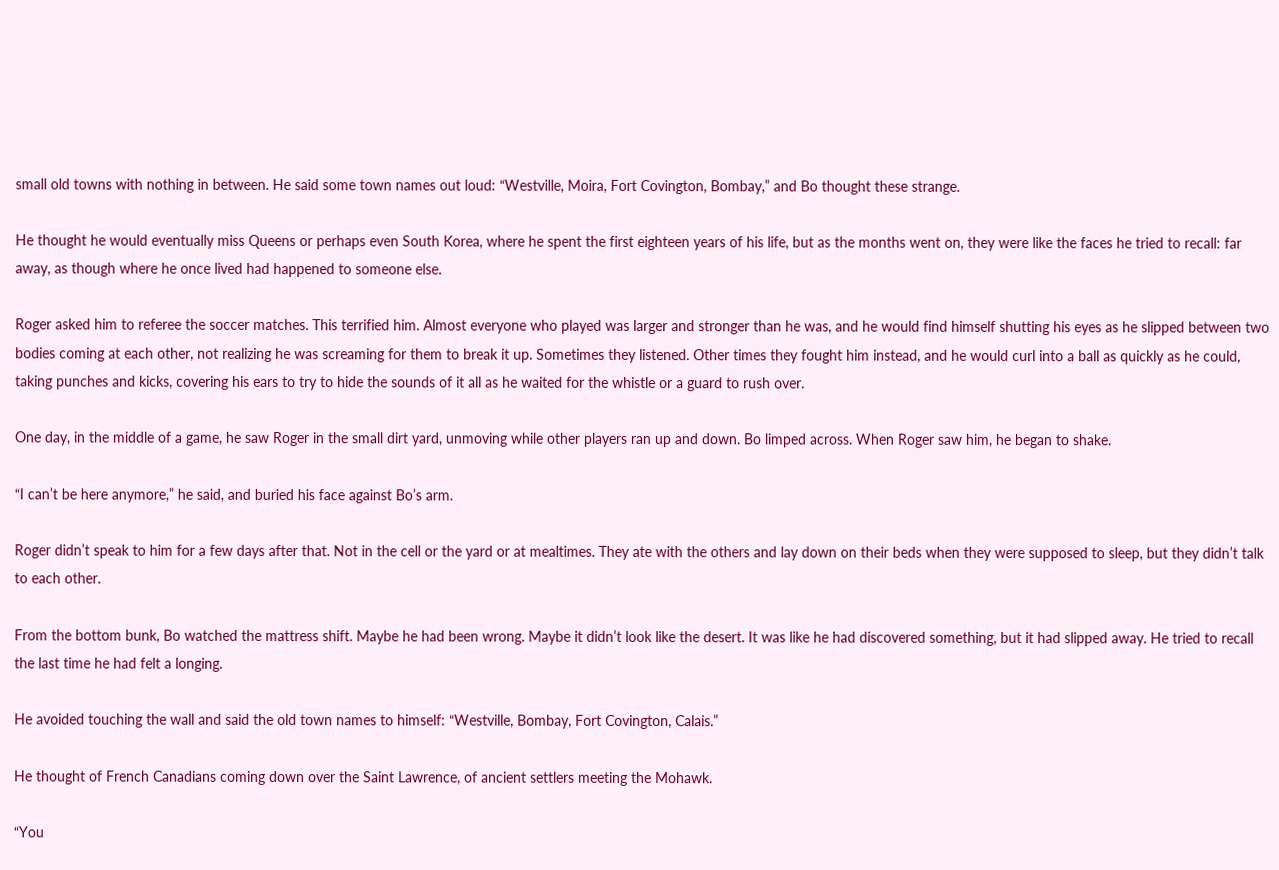small old towns with nothing in between. He said some town names out loud: “Westville, Moira, Fort Covington, Bombay,” and Bo thought these strange.

He thought he would eventually miss Queens or perhaps even South Korea, where he spent the first eighteen years of his life, but as the months went on, they were like the faces he tried to recall: far away, as though where he once lived had happened to someone else.

Roger asked him to referee the soccer matches. This terrified him. Almost everyone who played was larger and stronger than he was, and he would find himself shutting his eyes as he slipped between two bodies coming at each other, not realizing he was screaming for them to break it up. Sometimes they listened. Other times they fought him instead, and he would curl into a ball as quickly as he could, taking punches and kicks, covering his ears to try to hide the sounds of it all as he waited for the whistle or a guard to rush over.

One day, in the middle of a game, he saw Roger in the small dirt yard, unmoving while other players ran up and down. Bo limped across. When Roger saw him, he began to shake.

“I can’t be here anymore,” he said, and buried his face against Bo’s arm.

Roger didn’t speak to him for a few days after that. Not in the cell or the yard or at mealtimes. They ate with the others and lay down on their beds when they were supposed to sleep, but they didn’t talk to each other.

From the bottom bunk, Bo watched the mattress shift. Maybe he had been wrong. Maybe it didn’t look like the desert. It was like he had discovered something, but it had slipped away. He tried to recall the last time he had felt a longing.

He avoided touching the wall and said the old town names to himself: “Westville, Bombay, Fort Covington, Calais.”

He thought of French Canadians coming down over the Saint Lawrence, of ancient settlers meeting the Mohawk.

“You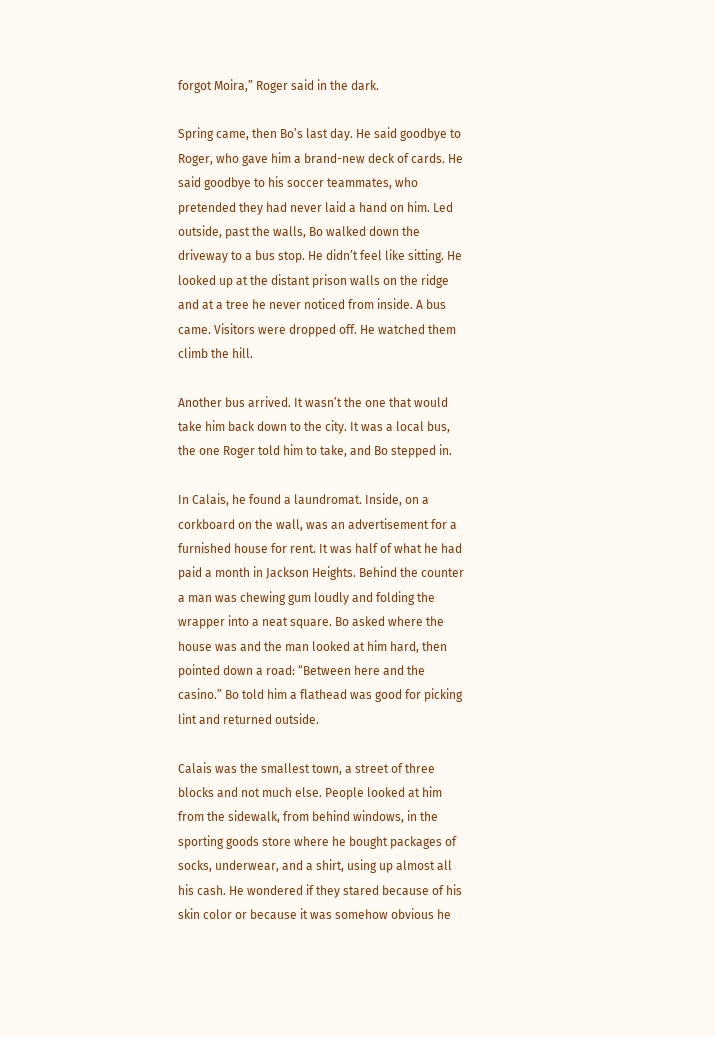forgot Moira,” Roger said in the dark.

Spring came, then Bo’s last day. He said goodbye to Roger, who gave him a brand-new deck of cards. He said goodbye to his soccer teammates, who pretended they had never laid a hand on him. Led outside, past the walls, Bo walked down the driveway to a bus stop. He didn’t feel like sitting. He looked up at the distant prison walls on the ridge and at a tree he never noticed from inside. A bus came. Visitors were dropped off. He watched them climb the hill.

Another bus arrived. It wasn’t the one that would take him back down to the city. It was a local bus, the one Roger told him to take, and Bo stepped in.

In Calais, he found a laundromat. Inside, on a corkboard on the wall, was an advertisement for a furnished house for rent. It was half of what he had paid a month in Jackson Heights. Behind the counter a man was chewing gum loudly and folding the wrapper into a neat square. Bo asked where the house was and the man looked at him hard, then pointed down a road: “Between here and the casino.” Bo told him a flathead was good for picking lint and returned outside.

Calais was the smallest town, a street of three blocks and not much else. People looked at him from the sidewalk, from behind windows, in the sporting goods store where he bought packages of socks, underwear, and a shirt, using up almost all his cash. He wondered if they stared because of his skin color or because it was somehow obvious he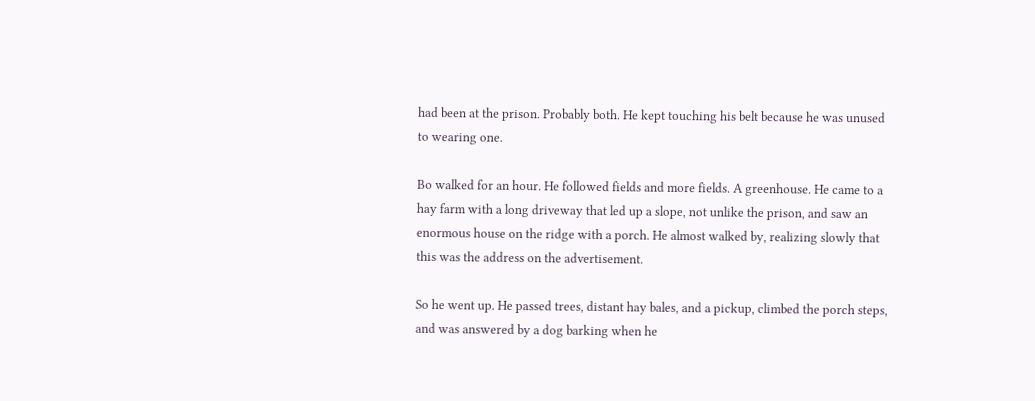had been at the prison. Probably both. He kept touching his belt because he was unused to wearing one.

Bo walked for an hour. He followed fields and more fields. A greenhouse. He came to a hay farm with a long driveway that led up a slope, not unlike the prison, and saw an enormous house on the ridge with a porch. He almost walked by, realizing slowly that this was the address on the advertisement.

So he went up. He passed trees, distant hay bales, and a pickup, climbed the porch steps, and was answered by a dog barking when he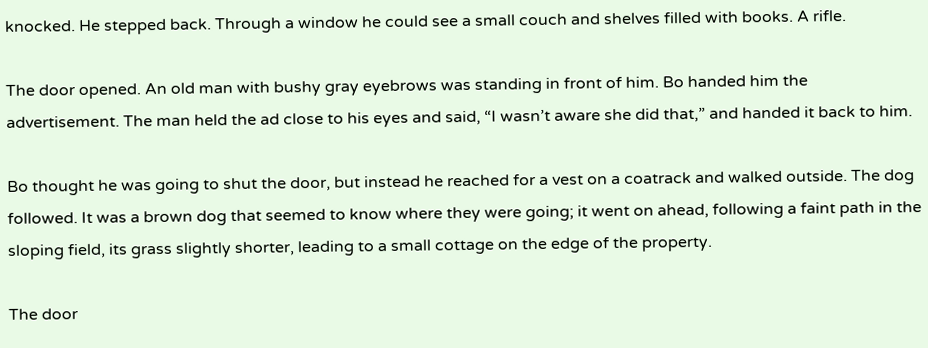knocked. He stepped back. Through a window he could see a small couch and shelves filled with books. A rifle.

The door opened. An old man with bushy gray eyebrows was standing in front of him. Bo handed him the advertisement. The man held the ad close to his eyes and said, “I wasn’t aware she did that,” and handed it back to him.

Bo thought he was going to shut the door, but instead he reached for a vest on a coatrack and walked outside. The dog followed. It was a brown dog that seemed to know where they were going; it went on ahead, following a faint path in the sloping field, its grass slightly shorter, leading to a small cottage on the edge of the property.

The door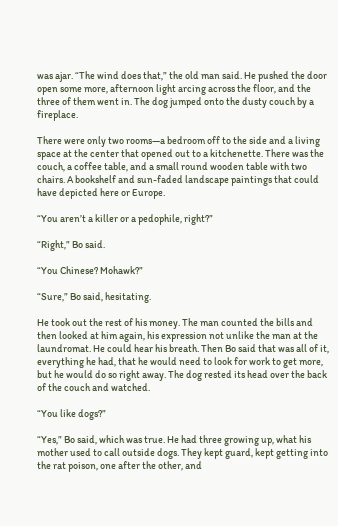was ajar. “The wind does that,” the old man said. He pushed the door open some more, afternoon light arcing across the floor, and the three of them went in. The dog jumped onto the dusty couch by a fireplace.

There were only two rooms—a bedroom off to the side and a living space at the center that opened out to a kitchenette. There was the couch, a coffee table, and a small round wooden table with two chairs. A bookshelf and sun-faded landscape paintings that could have depicted here or Europe.

“You aren’t a killer or a pedophile, right?”

“Right,” Bo said.

“You Chinese? Mohawk?”

“Sure,” Bo said, hesitating.

He took out the rest of his money. The man counted the bills and then looked at him again, his expression not unlike the man at the laundromat. He could hear his breath. Then Bo said that was all of it, everything he had, that he would need to look for work to get more, but he would do so right away. The dog rested its head over the back of the couch and watched.

“You like dogs?”

“Yes,” Bo said, which was true. He had three growing up, what his mother used to call outside dogs. They kept guard, kept getting into the rat poison, one after the other, and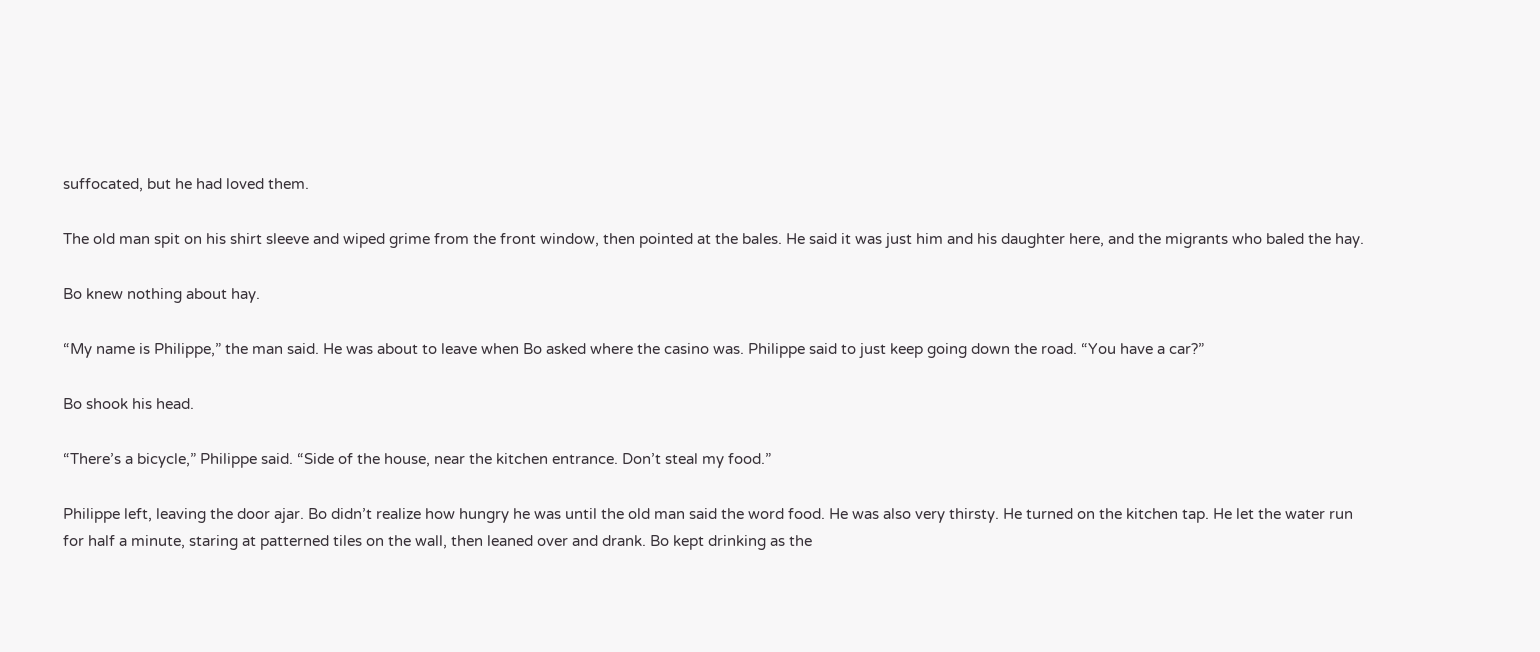suffocated, but he had loved them.

The old man spit on his shirt sleeve and wiped grime from the front window, then pointed at the bales. He said it was just him and his daughter here, and the migrants who baled the hay.

Bo knew nothing about hay.

“My name is Philippe,” the man said. He was about to leave when Bo asked where the casino was. Philippe said to just keep going down the road. “You have a car?”

Bo shook his head.

“There’s a bicycle,” Philippe said. “Side of the house, near the kitchen entrance. Don’t steal my food.”

Philippe left, leaving the door ajar. Bo didn’t realize how hungry he was until the old man said the word food. He was also very thirsty. He turned on the kitchen tap. He let the water run for half a minute, staring at patterned tiles on the wall, then leaned over and drank. Bo kept drinking as the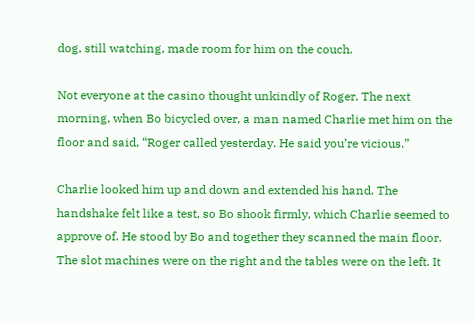dog, still watching, made room for him on the couch.

Not everyone at the casino thought unkindly of Roger. The next morning, when Bo bicycled over, a man named Charlie met him on the floor and said, “Roger called yesterday. He said you’re vicious.”

Charlie looked him up and down and extended his hand. The handshake felt like a test, so Bo shook firmly, which Charlie seemed to approve of. He stood by Bo and together they scanned the main floor. The slot machines were on the right and the tables were on the left. It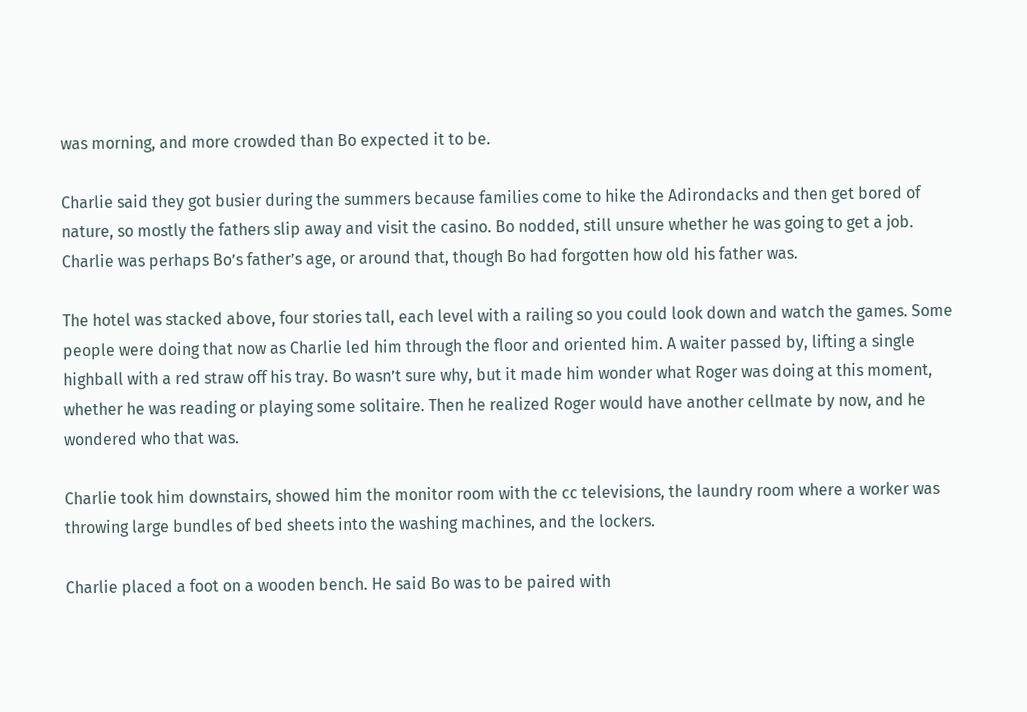was morning, and more crowded than Bo expected it to be.

Charlie said they got busier during the summers because families come to hike the Adirondacks and then get bored of nature, so mostly the fathers slip away and visit the casino. Bo nodded, still unsure whether he was going to get a job. Charlie was perhaps Bo’s father’s age, or around that, though Bo had forgotten how old his father was.

The hotel was stacked above, four stories tall, each level with a railing so you could look down and watch the games. Some people were doing that now as Charlie led him through the floor and oriented him. A waiter passed by, lifting a single highball with a red straw off his tray. Bo wasn’t sure why, but it made him wonder what Roger was doing at this moment, whether he was reading or playing some solitaire. Then he realized Roger would have another cellmate by now, and he wondered who that was.

Charlie took him downstairs, showed him the monitor room with the cc televisions, the laundry room where a worker was throwing large bundles of bed sheets into the washing machines, and the lockers.

Charlie placed a foot on a wooden bench. He said Bo was to be paired with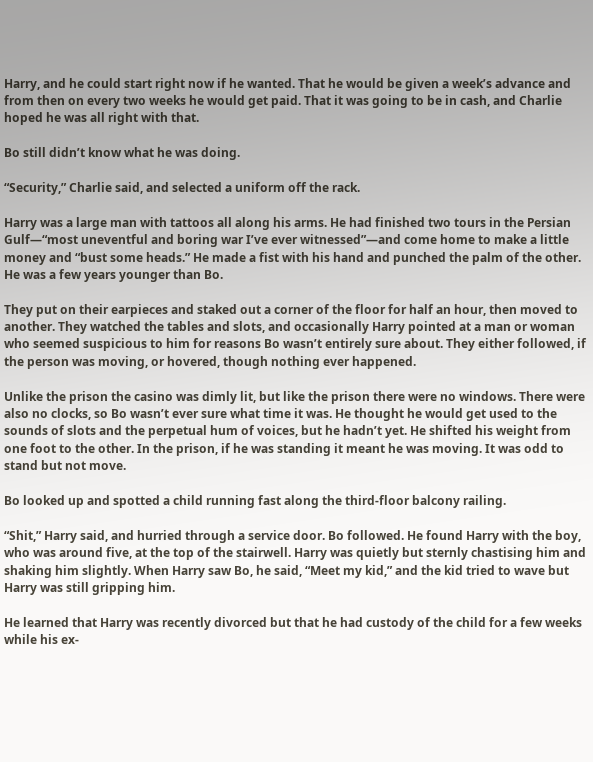Harry, and he could start right now if he wanted. That he would be given a week’s advance and from then on every two weeks he would get paid. That it was going to be in cash, and Charlie hoped he was all right with that.

Bo still didn’t know what he was doing.

“Security,” Charlie said, and selected a uniform off the rack.

Harry was a large man with tattoos all along his arms. He had finished two tours in the Persian Gulf—“most uneventful and boring war I’ve ever witnessed”—and come home to make a little money and “bust some heads.” He made a fist with his hand and punched the palm of the other. He was a few years younger than Bo.

They put on their earpieces and staked out a corner of the floor for half an hour, then moved to another. They watched the tables and slots, and occasionally Harry pointed at a man or woman who seemed suspicious to him for reasons Bo wasn’t entirely sure about. They either followed, if the person was moving, or hovered, though nothing ever happened.

Unlike the prison the casino was dimly lit, but like the prison there were no windows. There were also no clocks, so Bo wasn’t ever sure what time it was. He thought he would get used to the sounds of slots and the perpetual hum of voices, but he hadn’t yet. He shifted his weight from one foot to the other. In the prison, if he was standing it meant he was moving. It was odd to stand but not move.

Bo looked up and spotted a child running fast along the third-floor balcony railing.

“Shit,” Harry said, and hurried through a service door. Bo followed. He found Harry with the boy, who was around five, at the top of the stairwell. Harry was quietly but sternly chastising him and shaking him slightly. When Harry saw Bo, he said, “Meet my kid,” and the kid tried to wave but Harry was still gripping him.

He learned that Harry was recently divorced but that he had custody of the child for a few weeks while his ex-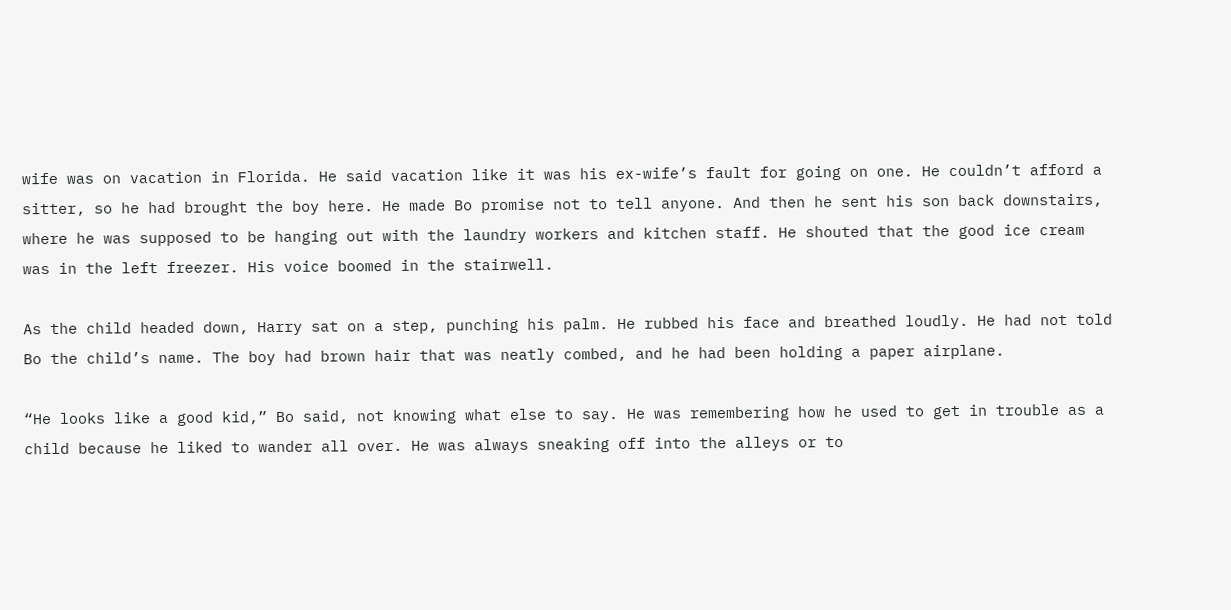wife was on vacation in Florida. He said vacation like it was his ex-wife’s fault for going on one. He couldn’t afford a sitter, so he had brought the boy here. He made Bo promise not to tell anyone. And then he sent his son back downstairs, where he was supposed to be hanging out with the laundry workers and kitchen staff. He shouted that the good ice cream was in the left freezer. His voice boomed in the stairwell.

As the child headed down, Harry sat on a step, punching his palm. He rubbed his face and breathed loudly. He had not told Bo the child’s name. The boy had brown hair that was neatly combed, and he had been holding a paper airplane.

“He looks like a good kid,” Bo said, not knowing what else to say. He was remembering how he used to get in trouble as a child because he liked to wander all over. He was always sneaking off into the alleys or to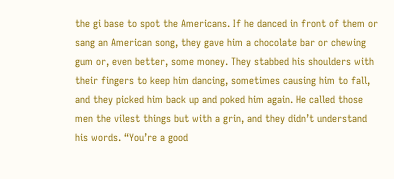the gi base to spot the Americans. If he danced in front of them or sang an American song, they gave him a chocolate bar or chewing gum or, even better, some money. They stabbed his shoulders with their fingers to keep him dancing, sometimes causing him to fall, and they picked him back up and poked him again. He called those men the vilest things but with a grin, and they didn’t understand his words. “You’re a good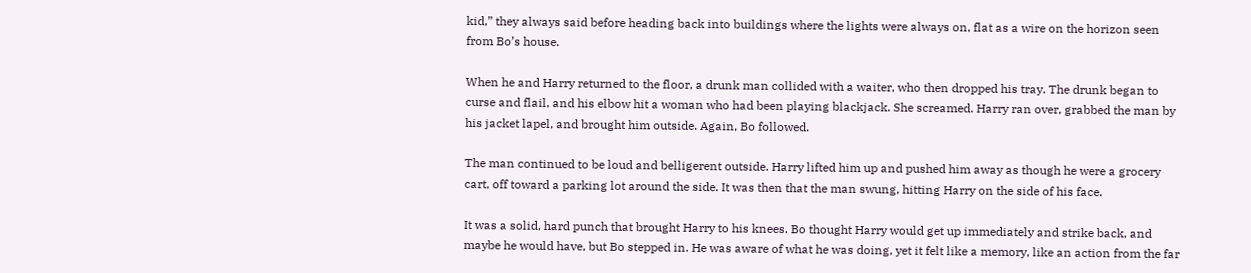kid,” they always said before heading back into buildings where the lights were always on, flat as a wire on the horizon seen from Bo’s house.

When he and Harry returned to the floor, a drunk man collided with a waiter, who then dropped his tray. The drunk began to curse and flail, and his elbow hit a woman who had been playing blackjack. She screamed. Harry ran over, grabbed the man by his jacket lapel, and brought him outside. Again, Bo followed.

The man continued to be loud and belligerent outside. Harry lifted him up and pushed him away as though he were a grocery cart, off toward a parking lot around the side. It was then that the man swung, hitting Harry on the side of his face.

It was a solid, hard punch that brought Harry to his knees. Bo thought Harry would get up immediately and strike back, and maybe he would have, but Bo stepped in. He was aware of what he was doing, yet it felt like a memory, like an action from the far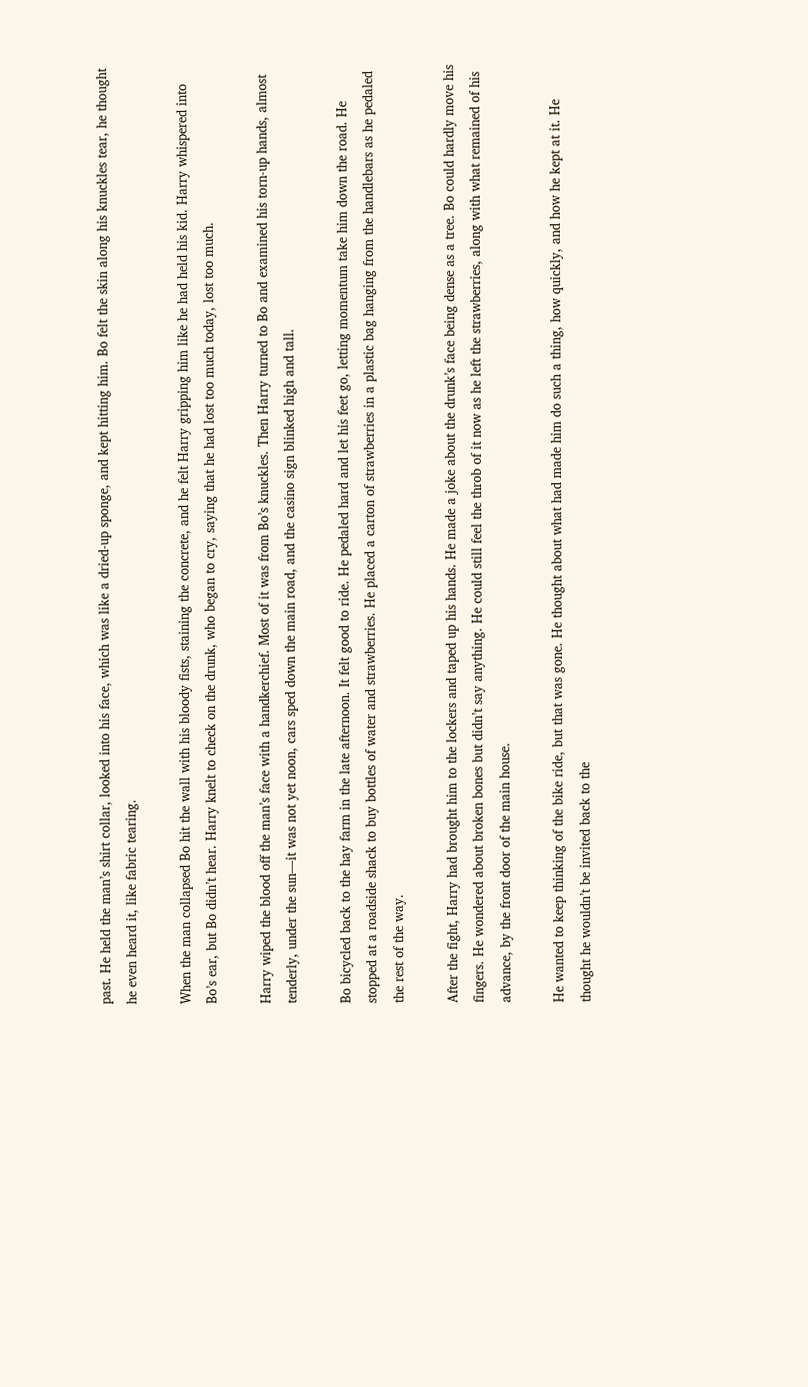past. He held the man’s shirt collar, looked into his face, which was like a dried-up sponge, and kept hitting him. Bo felt the skin along his knuckles tear, he thought he even heard it, like fabric tearing.

When the man collapsed Bo hit the wall with his bloody fists, staining the concrete, and he felt Harry gripping him like he had held his kid. Harry whispered into Bo’s ear, but Bo didn’t hear. Harry knelt to check on the drunk, who began to cry, saying that he had lost too much today, lost too much.

Harry wiped the blood off the man’s face with a handkerchief. Most of it was from Bo’s knuckles. Then Harry turned to Bo and examined his torn-up hands, almost tenderly, under the sun—it was not yet noon, cars sped down the main road, and the casino sign blinked high and tall.

Bo bicycled back to the hay farm in the late afternoon. It felt good to ride. He pedaled hard and let his feet go, letting momentum take him down the road. He stopped at a roadside shack to buy bottles of water and strawberries. He placed a carton of strawberries in a plastic bag hanging from the handlebars as he pedaled the rest of the way.

After the fight, Harry had brought him to the lockers and taped up his hands. He made a joke about the drunk’s face being dense as a tree. Bo could hardly move his fingers. He wondered about broken bones but didn’t say anything. He could still feel the throb of it now as he left the strawberries, along with what remained of his advance, by the front door of the main house.

He wanted to keep thinking of the bike ride, but that was gone. He thought about what had made him do such a thing, how quickly, and how he kept at it. He thought he wouldn’t be invited back to the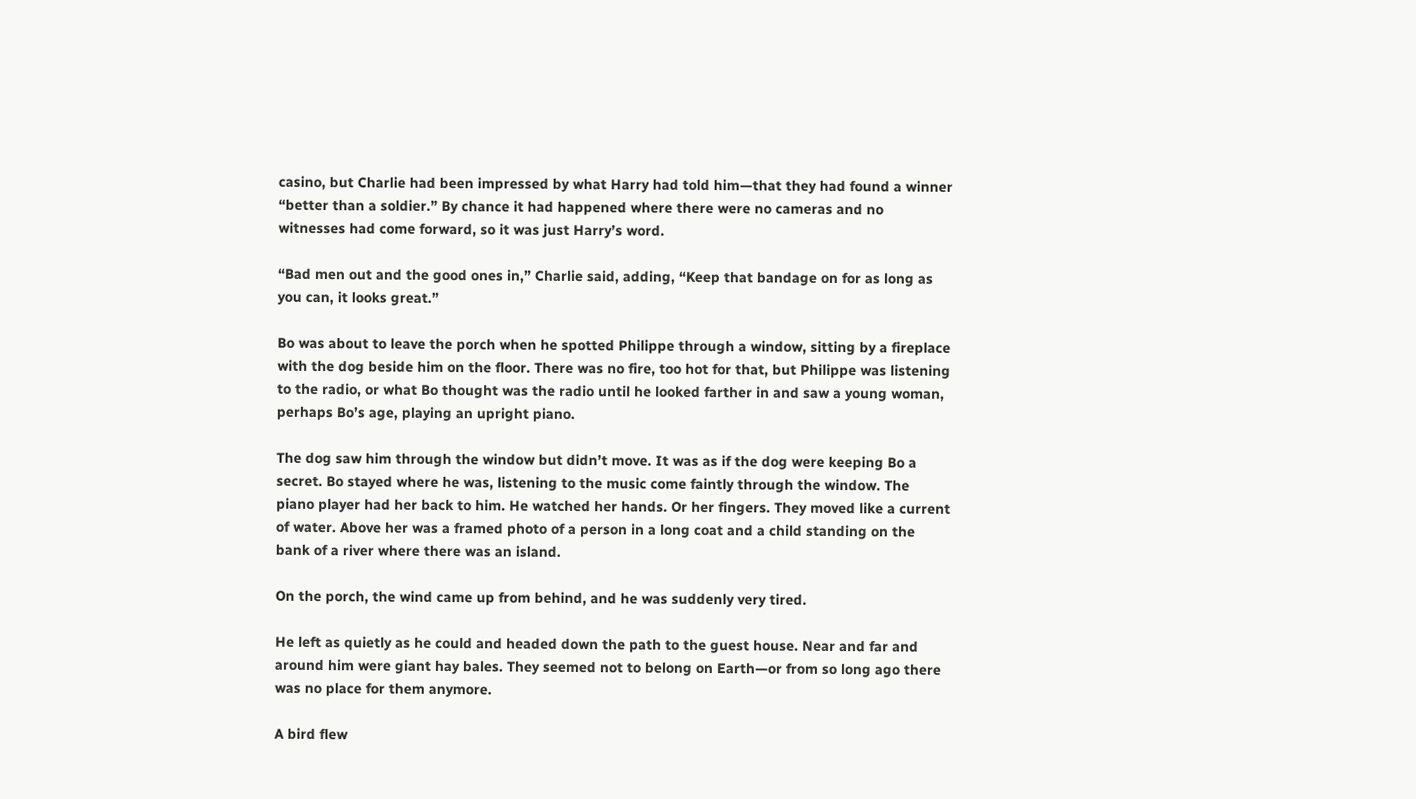casino, but Charlie had been impressed by what Harry had told him—that they had found a winner “better than a soldier.” By chance it had happened where there were no cameras and no witnesses had come forward, so it was just Harry’s word.

“Bad men out and the good ones in,” Charlie said, adding, “Keep that bandage on for as long as you can, it looks great.”

Bo was about to leave the porch when he spotted Philippe through a window, sitting by a fireplace with the dog beside him on the floor. There was no fire, too hot for that, but Philippe was listening to the radio, or what Bo thought was the radio until he looked farther in and saw a young woman, perhaps Bo’s age, playing an upright piano.

The dog saw him through the window but didn’t move. It was as if the dog were keeping Bo a secret. Bo stayed where he was, listening to the music come faintly through the window. The piano player had her back to him. He watched her hands. Or her fingers. They moved like a current of water. Above her was a framed photo of a person in a long coat and a child standing on the bank of a river where there was an island.

On the porch, the wind came up from behind, and he was suddenly very tired.

He left as quietly as he could and headed down the path to the guest house. Near and far and around him were giant hay bales. They seemed not to belong on Earth—or from so long ago there was no place for them anymore.

A bird flew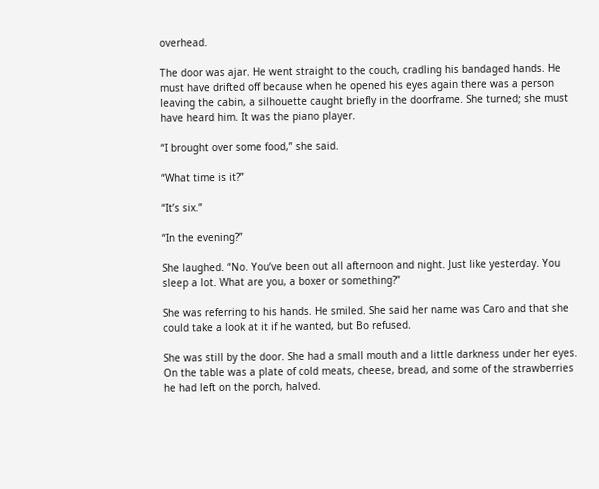overhead.

The door was ajar. He went straight to the couch, cradling his bandaged hands. He must have drifted off because when he opened his eyes again there was a person leaving the cabin, a silhouette caught briefly in the doorframe. She turned; she must have heard him. It was the piano player.

“I brought over some food,” she said.

“What time is it?”

“It’s six.”

“In the evening?”

She laughed. “No. You’ve been out all afternoon and night. Just like yesterday. You sleep a lot. What are you, a boxer or something?”

She was referring to his hands. He smiled. She said her name was Caro and that she could take a look at it if he wanted, but Bo refused.

She was still by the door. She had a small mouth and a little darkness under her eyes. On the table was a plate of cold meats, cheese, bread, and some of the strawberries he had left on the porch, halved.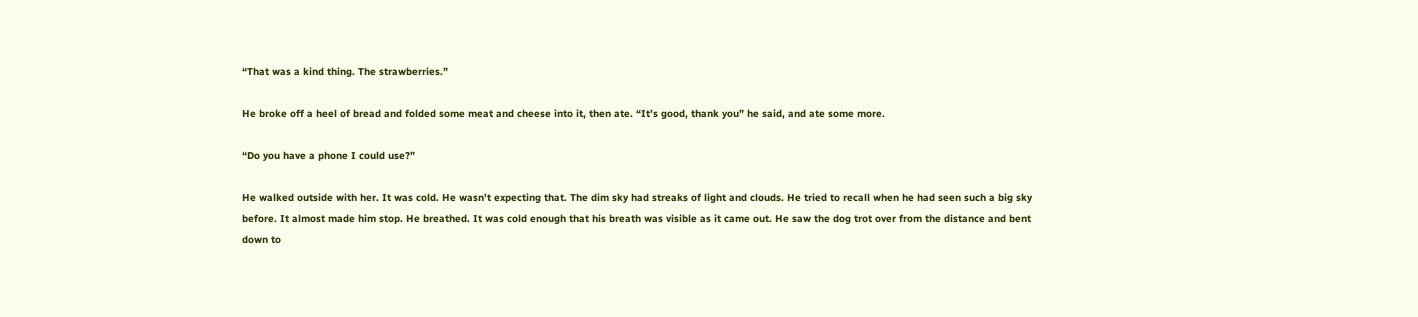“That was a kind thing. The strawberries.”

He broke off a heel of bread and folded some meat and cheese into it, then ate. “It’s good, thank you” he said, and ate some more.

“Do you have a phone I could use?”

He walked outside with her. It was cold. He wasn’t expecting that. The dim sky had streaks of light and clouds. He tried to recall when he had seen such a big sky before. It almost made him stop. He breathed. It was cold enough that his breath was visible as it came out. He saw the dog trot over from the distance and bent down to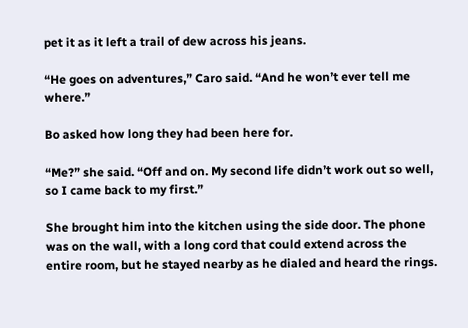pet it as it left a trail of dew across his jeans.

“He goes on adventures,” Caro said. “And he won’t ever tell me where.”

Bo asked how long they had been here for.

“Me?” she said. “Off and on. My second life didn’t work out so well, so I came back to my first.”

She brought him into the kitchen using the side door. The phone was on the wall, with a long cord that could extend across the entire room, but he stayed nearby as he dialed and heard the rings.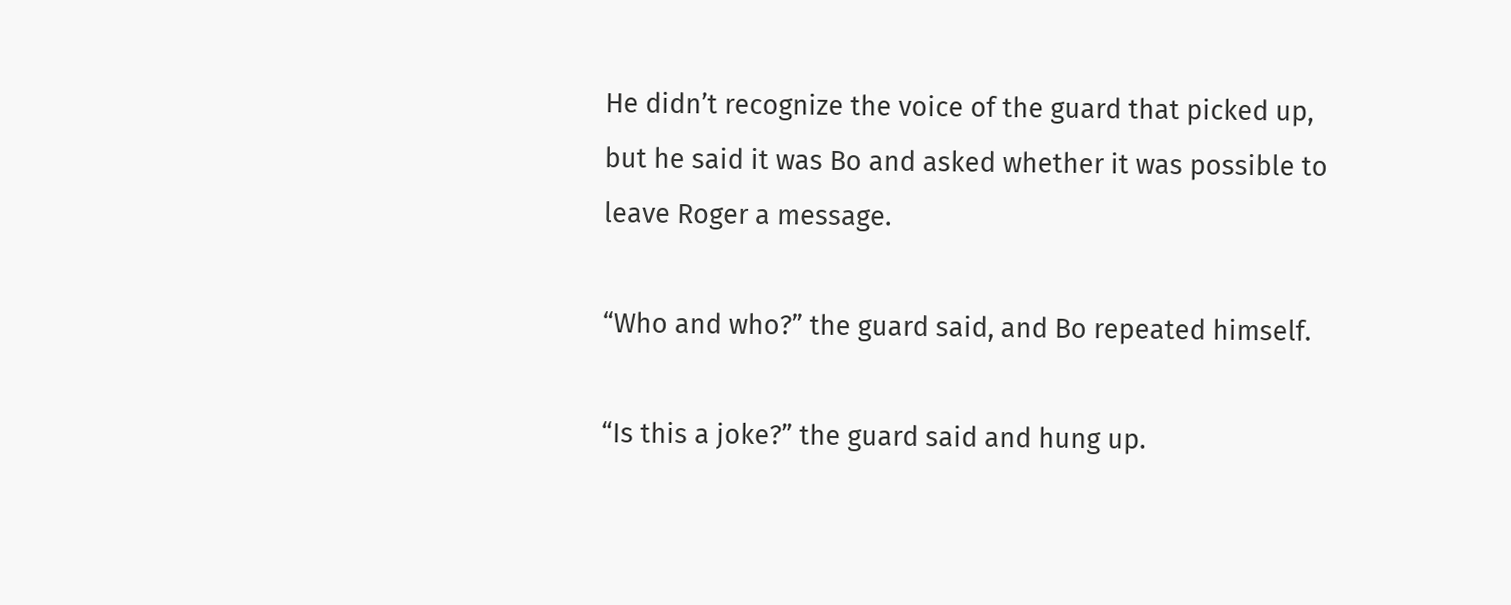He didn’t recognize the voice of the guard that picked up, but he said it was Bo and asked whether it was possible to leave Roger a message.

“Who and who?” the guard said, and Bo repeated himself.

“Is this a joke?” the guard said and hung up.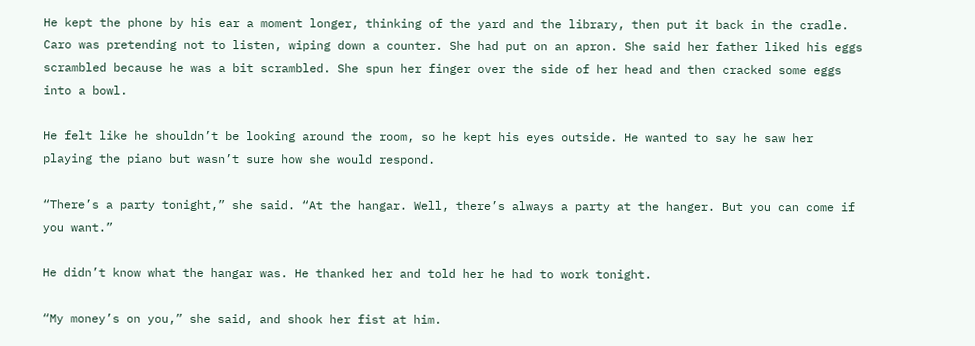He kept the phone by his ear a moment longer, thinking of the yard and the library, then put it back in the cradle. Caro was pretending not to listen, wiping down a counter. She had put on an apron. She said her father liked his eggs scrambled because he was a bit scrambled. She spun her finger over the side of her head and then cracked some eggs into a bowl.

He felt like he shouldn’t be looking around the room, so he kept his eyes outside. He wanted to say he saw her playing the piano but wasn’t sure how she would respond.

“There’s a party tonight,” she said. “At the hangar. Well, there’s always a party at the hanger. But you can come if you want.”

He didn’t know what the hangar was. He thanked her and told her he had to work tonight.

“My money’s on you,” she said, and shook her fist at him.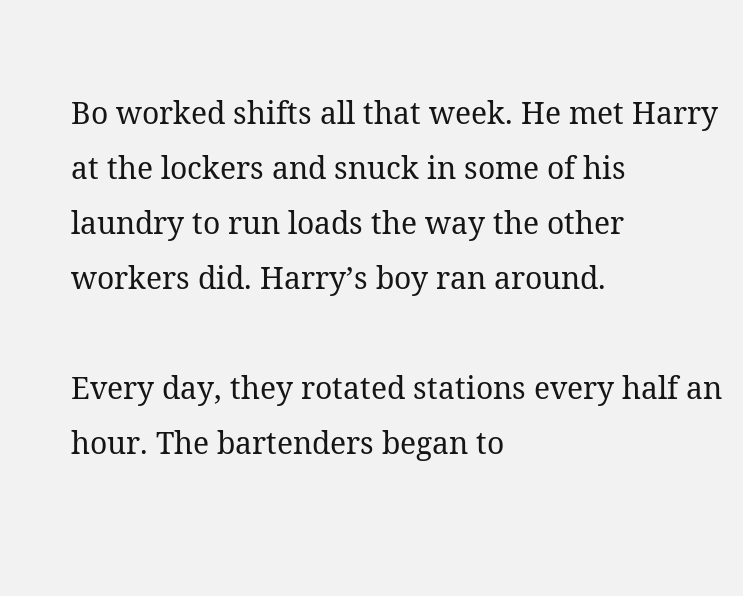Bo worked shifts all that week. He met Harry at the lockers and snuck in some of his laundry to run loads the way the other workers did. Harry’s boy ran around.

Every day, they rotated stations every half an hour. The bartenders began to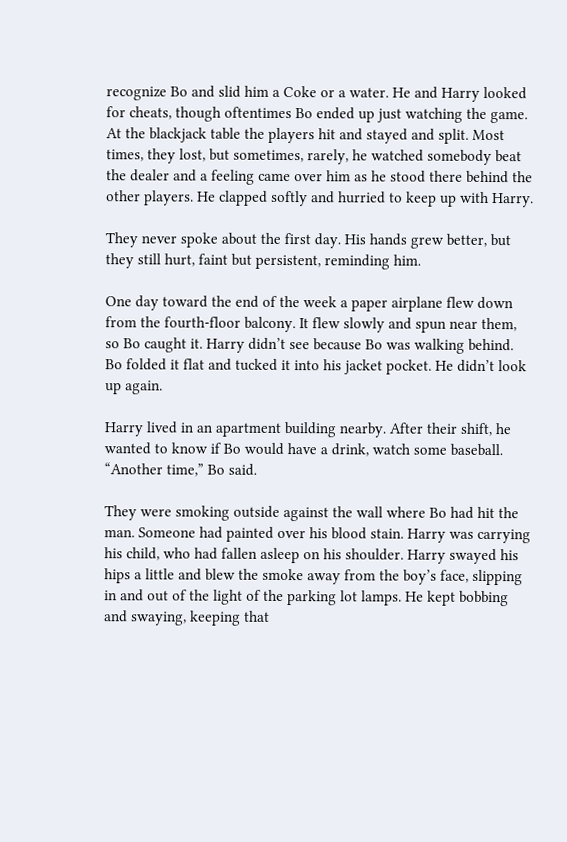recognize Bo and slid him a Coke or a water. He and Harry looked for cheats, though oftentimes Bo ended up just watching the game. At the blackjack table the players hit and stayed and split. Most times, they lost, but sometimes, rarely, he watched somebody beat the dealer and a feeling came over him as he stood there behind the other players. He clapped softly and hurried to keep up with Harry.

They never spoke about the first day. His hands grew better, but they still hurt, faint but persistent, reminding him.

One day toward the end of the week a paper airplane flew down from the fourth-floor balcony. It flew slowly and spun near them, so Bo caught it. Harry didn’t see because Bo was walking behind. Bo folded it flat and tucked it into his jacket pocket. He didn’t look up again.

Harry lived in an apartment building nearby. After their shift, he wanted to know if Bo would have a drink, watch some baseball. “Another time,” Bo said.

They were smoking outside against the wall where Bo had hit the man. Someone had painted over his blood stain. Harry was carrying his child, who had fallen asleep on his shoulder. Harry swayed his hips a little and blew the smoke away from the boy’s face, slipping in and out of the light of the parking lot lamps. He kept bobbing and swaying, keeping that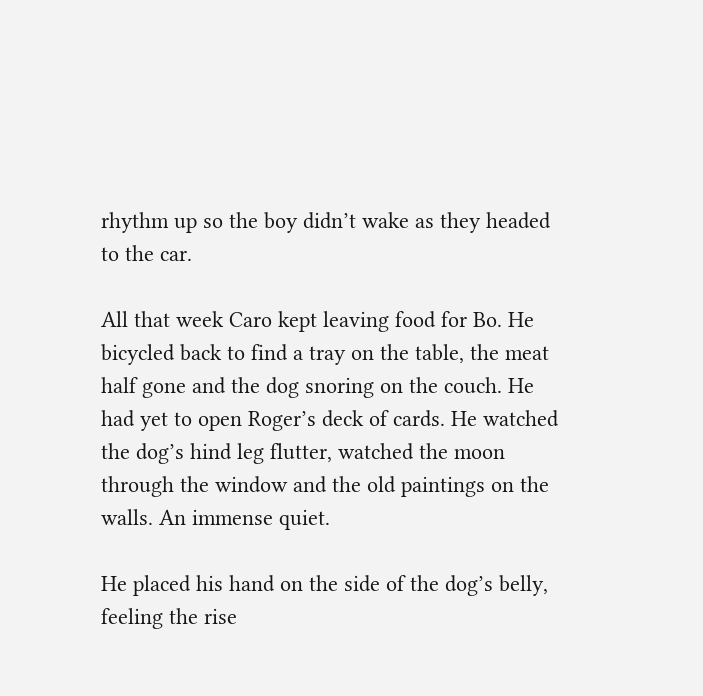rhythm up so the boy didn’t wake as they headed to the car.

All that week Caro kept leaving food for Bo. He bicycled back to find a tray on the table, the meat half gone and the dog snoring on the couch. He had yet to open Roger’s deck of cards. He watched the dog’s hind leg flutter, watched the moon through the window and the old paintings on the walls. An immense quiet.

He placed his hand on the side of the dog’s belly, feeling the rise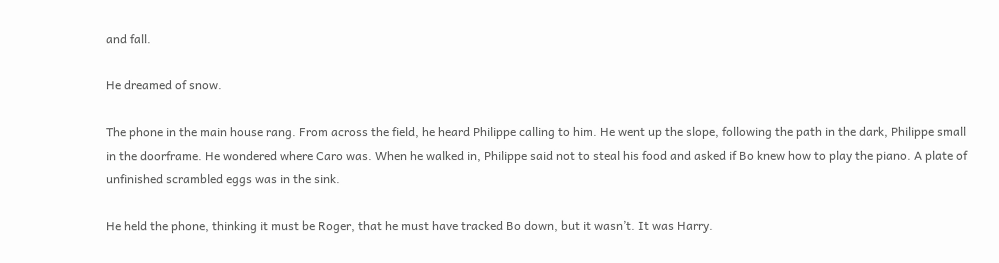and fall.

He dreamed of snow.

The phone in the main house rang. From across the field, he heard Philippe calling to him. He went up the slope, following the path in the dark, Philippe small in the doorframe. He wondered where Caro was. When he walked in, Philippe said not to steal his food and asked if Bo knew how to play the piano. A plate of unfinished scrambled eggs was in the sink.

He held the phone, thinking it must be Roger, that he must have tracked Bo down, but it wasn’t. It was Harry.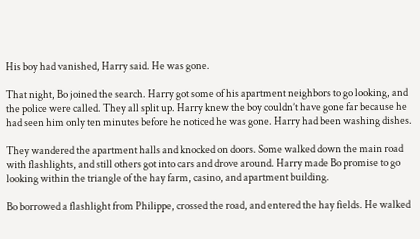His boy had vanished, Harry said. He was gone.

That night, Bo joined the search. Harry got some of his apartment neighbors to go looking, and the police were called. They all split up. Harry knew the boy couldn’t have gone far because he had seen him only ten minutes before he noticed he was gone. Harry had been washing dishes.

They wandered the apartment halls and knocked on doors. Some walked down the main road with flashlights, and still others got into cars and drove around. Harry made Bo promise to go looking within the triangle of the hay farm, casino, and apartment building.

Bo borrowed a flashlight from Philippe, crossed the road, and entered the hay fields. He walked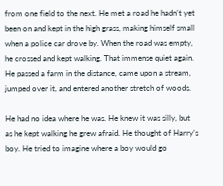from one field to the next. He met a road he hadn’t yet been on and kept in the high grass, making himself small when a police car drove by. When the road was empty, he crossed and kept walking. That immense quiet again. He passed a farm in the distance, came upon a stream, jumped over it, and entered another stretch of woods.

He had no idea where he was. He knew it was silly, but as he kept walking he grew afraid. He thought of Harry’s boy. He tried to imagine where a boy would go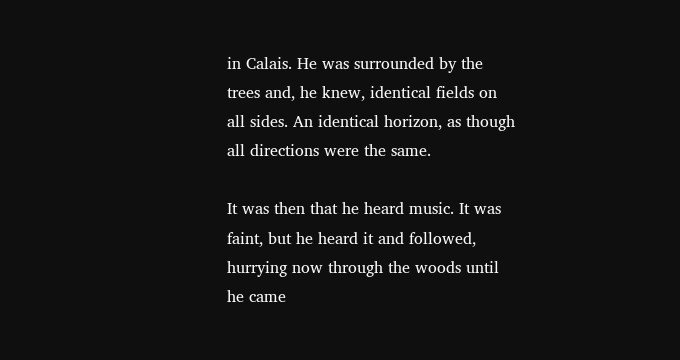in Calais. He was surrounded by the trees and, he knew, identical fields on all sides. An identical horizon, as though all directions were the same.

It was then that he heard music. It was faint, but he heard it and followed, hurrying now through the woods until he came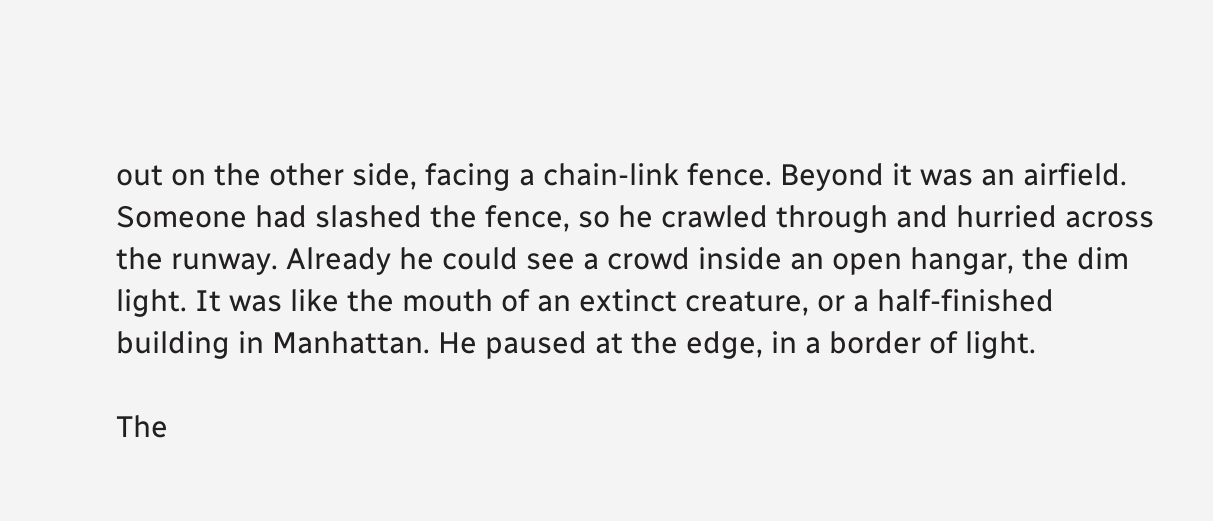out on the other side, facing a chain-link fence. Beyond it was an airfield. Someone had slashed the fence, so he crawled through and hurried across the runway. Already he could see a crowd inside an open hangar, the dim light. It was like the mouth of an extinct creature, or a half-finished building in Manhattan. He paused at the edge, in a border of light.

The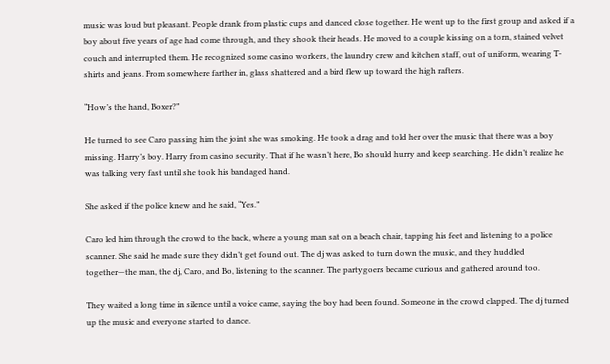music was loud but pleasant. People drank from plastic cups and danced close together. He went up to the first group and asked if a boy about five years of age had come through, and they shook their heads. He moved to a couple kissing on a torn, stained velvet couch and interrupted them. He recognized some casino workers, the laundry crew and kitchen staff, out of uniform, wearing T-shirts and jeans. From somewhere farther in, glass shattered and a bird flew up toward the high rafters.

“How’s the hand, Boxer?”

He turned to see Caro passing him the joint she was smoking. He took a drag and told her over the music that there was a boy missing. Harry’s boy. Harry from casino security. That if he wasn’t here, Bo should hurry and keep searching. He didn’t realize he was talking very fast until she took his bandaged hand.

She asked if the police knew and he said, “Yes.”

Caro led him through the crowd to the back, where a young man sat on a beach chair, tapping his feet and listening to a police scanner. She said he made sure they didn’t get found out. The dj was asked to turn down the music, and they huddled together—the man, the dj, Caro, and Bo, listening to the scanner. The partygoers became curious and gathered around too.

They waited a long time in silence until a voice came, saying the boy had been found. Someone in the crowd clapped. The dj turned up the music and everyone started to dance.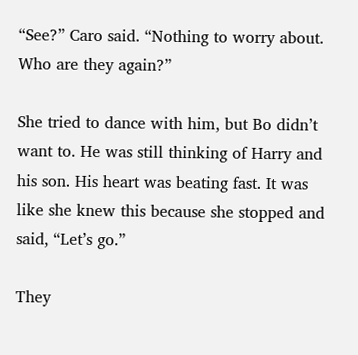“See?” Caro said. “Nothing to worry about. Who are they again?”

She tried to dance with him, but Bo didn’t want to. He was still thinking of Harry and his son. His heart was beating fast. It was like she knew this because she stopped and said, “Let’s go.”

They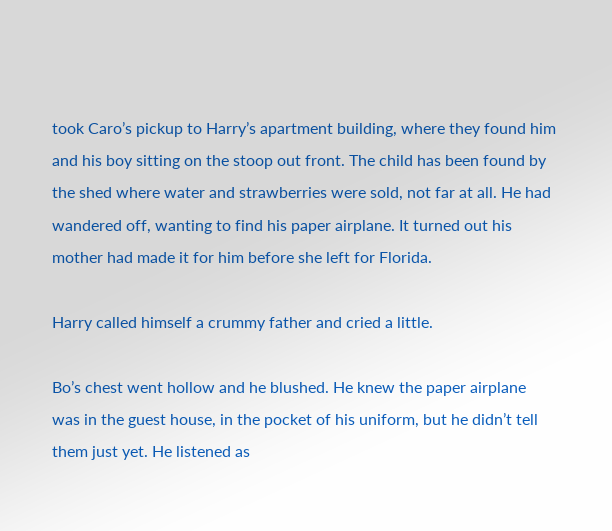took Caro’s pickup to Harry’s apartment building, where they found him and his boy sitting on the stoop out front. The child has been found by the shed where water and strawberries were sold, not far at all. He had wandered off, wanting to find his paper airplane. It turned out his mother had made it for him before she left for Florida.

Harry called himself a crummy father and cried a little.

Bo’s chest went hollow and he blushed. He knew the paper airplane was in the guest house, in the pocket of his uniform, but he didn’t tell them just yet. He listened as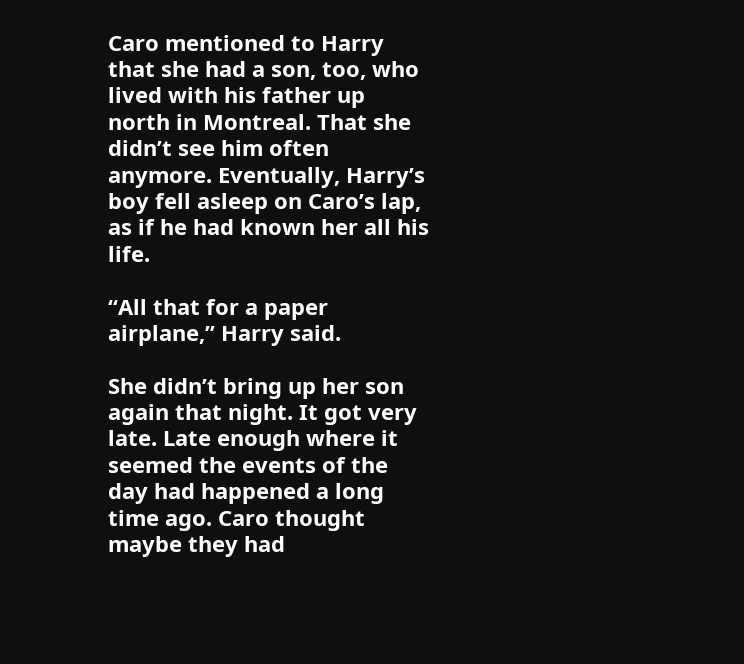Caro mentioned to Harry that she had a son, too, who lived with his father up north in Montreal. That she didn’t see him often anymore. Eventually, Harry’s boy fell asleep on Caro’s lap, as if he had known her all his life.

“All that for a paper airplane,” Harry said.

She didn’t bring up her son again that night. It got very late. Late enough where it seemed the events of the day had happened a long time ago. Caro thought maybe they had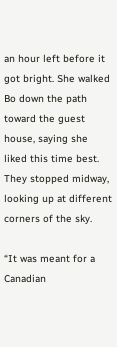an hour left before it got bright. She walked Bo down the path toward the guest house, saying she liked this time best. They stopped midway, looking up at different corners of the sky.

“It was meant for a Canadian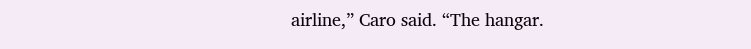airline,” Caro said. “The hangar.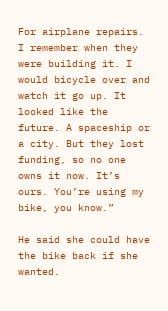For airplane repairs. I remember when they were building it. I would bicycle over and watch it go up. It looked like the future. A spaceship or a city. But they lost funding, so no one owns it now. It’s ours. You’re using my bike, you know.”

He said she could have the bike back if she wanted.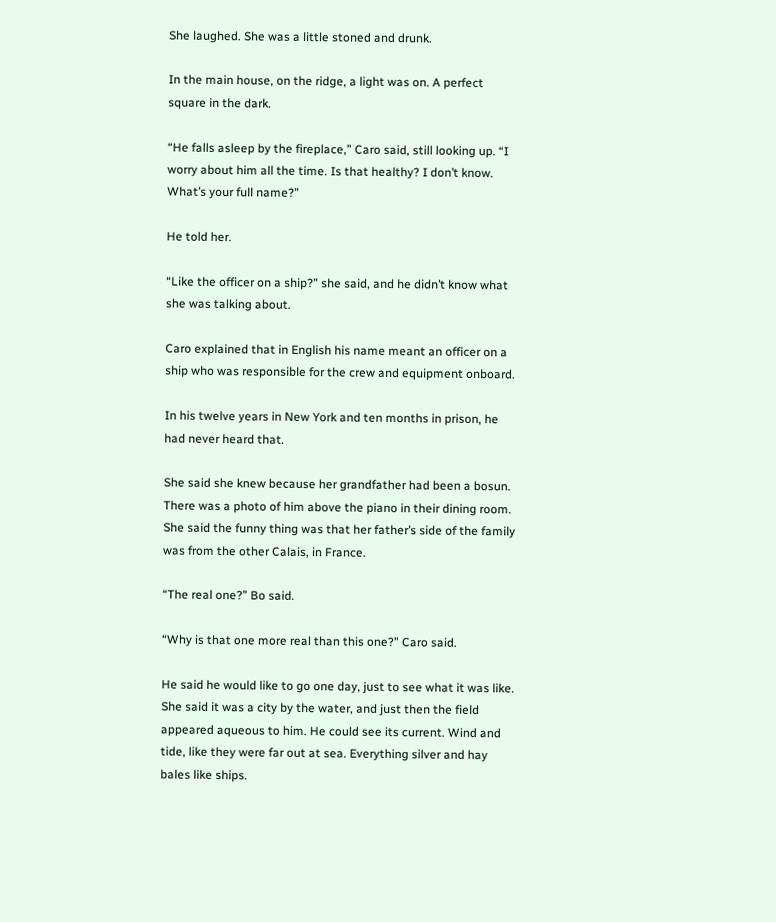She laughed. She was a little stoned and drunk.

In the main house, on the ridge, a light was on. A perfect square in the dark.

“He falls asleep by the fireplace,” Caro said, still looking up. “I worry about him all the time. Is that healthy? I don’t know. What’s your full name?”

He told her.

“Like the officer on a ship?” she said, and he didn’t know what she was talking about.

Caro explained that in English his name meant an officer on a ship who was responsible for the crew and equipment onboard.

In his twelve years in New York and ten months in prison, he had never heard that.

She said she knew because her grandfather had been a bosun. There was a photo of him above the piano in their dining room. She said the funny thing was that her father’s side of the family was from the other Calais, in France.

“The real one?” Bo said.

“Why is that one more real than this one?” Caro said.

He said he would like to go one day, just to see what it was like. She said it was a city by the water, and just then the field appeared aqueous to him. He could see its current. Wind and tide, like they were far out at sea. Everything silver and hay bales like ships.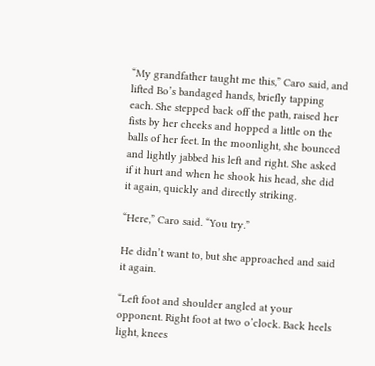“My grandfather taught me this,” Caro said, and lifted Bo’s bandaged hands, briefly tapping each. She stepped back off the path, raised her fists by her cheeks and hopped a little on the balls of her feet. In the moonlight, she bounced and lightly jabbed his left and right. She asked if it hurt and when he shook his head, she did it again, quickly and directly striking.

“Here,” Caro said. “You try.”

He didn’t want to, but she approached and said it again.

“Left foot and shoulder angled at your opponent. Right foot at two o’clock. Back heels light, knees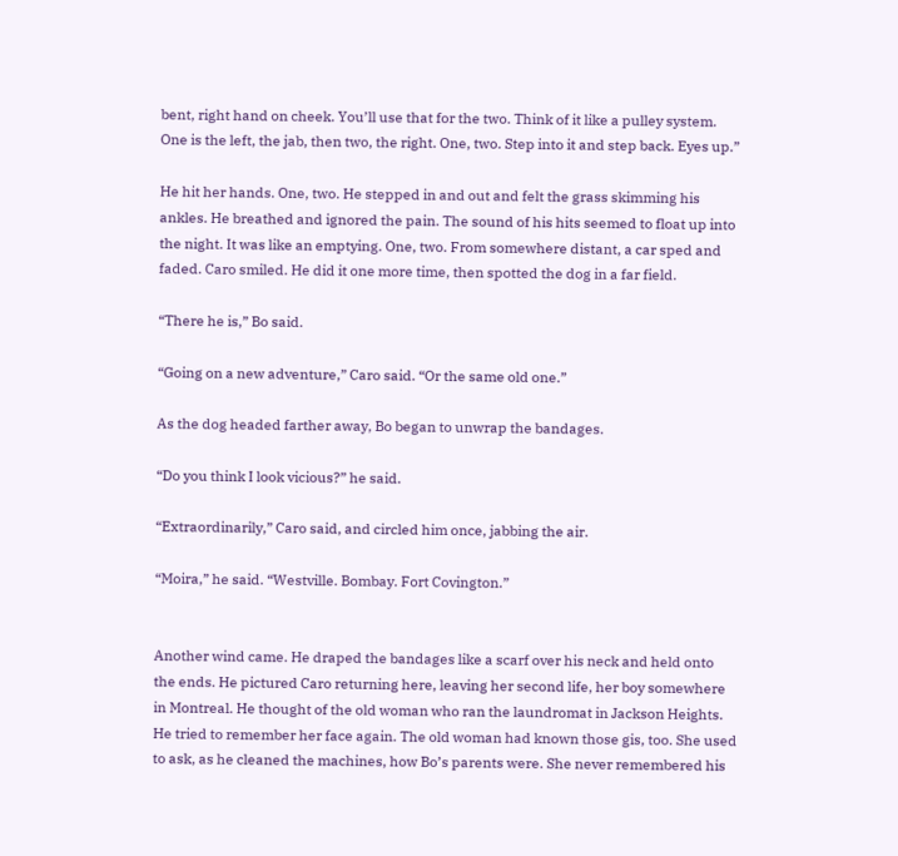bent, right hand on cheek. You’ll use that for the two. Think of it like a pulley system. One is the left, the jab, then two, the right. One, two. Step into it and step back. Eyes up.”

He hit her hands. One, two. He stepped in and out and felt the grass skimming his ankles. He breathed and ignored the pain. The sound of his hits seemed to float up into the night. It was like an emptying. One, two. From somewhere distant, a car sped and faded. Caro smiled. He did it one more time, then spotted the dog in a far field.

“There he is,” Bo said.

“Going on a new adventure,” Caro said. “Or the same old one.”

As the dog headed farther away, Bo began to unwrap the bandages.

“Do you think I look vicious?” he said.

“Extraordinarily,” Caro said, and circled him once, jabbing the air.

“Moira,” he said. “Westville. Bombay. Fort Covington.”


Another wind came. He draped the bandages like a scarf over his neck and held onto the ends. He pictured Caro returning here, leaving her second life, her boy somewhere in Montreal. He thought of the old woman who ran the laundromat in Jackson Heights. He tried to remember her face again. The old woman had known those gis, too. She used to ask, as he cleaned the machines, how Bo’s parents were. She never remembered his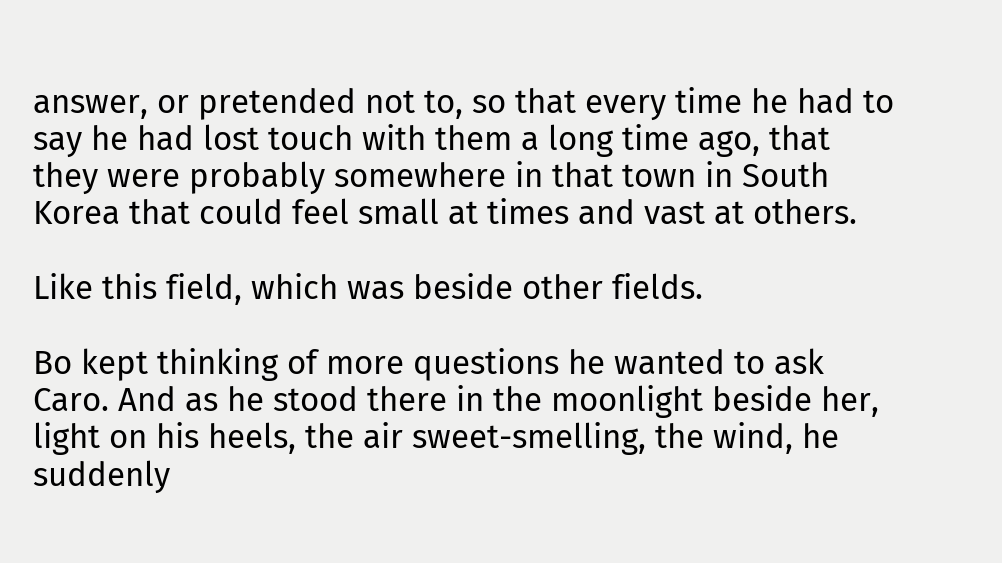answer, or pretended not to, so that every time he had to say he had lost touch with them a long time ago, that they were probably somewhere in that town in South Korea that could feel small at times and vast at others.

Like this field, which was beside other fields.

Bo kept thinking of more questions he wanted to ask Caro. And as he stood there in the moonlight beside her, light on his heels, the air sweet-smelling, the wind, he suddenly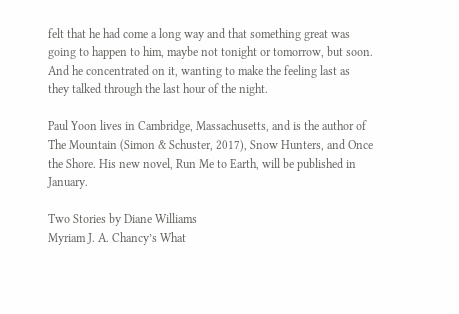felt that he had come a long way and that something great was going to happen to him, maybe not tonight or tomorrow, but soon. And he concentrated on it, wanting to make the feeling last as they talked through the last hour of the night.

Paul Yoon lives in Cambridge, Massachusetts, and is the author of The Mountain (Simon & Schuster, 2017), Snow Hunters, and Once the Shore. His new novel, Run Me to Earth, will be published in January.

Two Stories by Diane Williams
Myriam J. A. Chancy’s What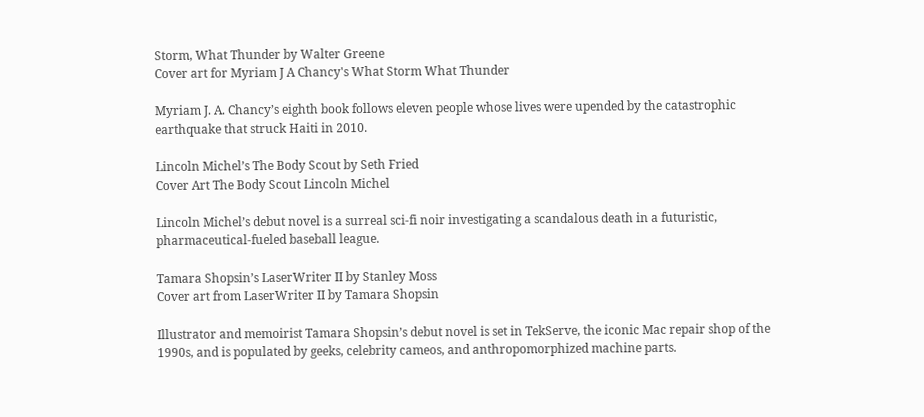Storm, What Thunder by Walter Greene
Cover art for Myriam J A Chancy's What Storm What Thunder

Myriam J. A. Chancy’s eighth book follows eleven people whose lives were upended by the catastrophic earthquake that struck Haiti in 2010.

Lincoln Michel’s The Body Scout by Seth Fried
Cover Art The Body Scout Lincoln Michel

Lincoln Michel’s debut novel is a surreal sci-fi noir investigating a scandalous death in a futuristic, pharmaceutical-fueled baseball league.

Tamara Shopsin’s LaserWriter II by Stanley Moss
Cover art from LaserWriter II by Tamara Shopsin

Illustrator and memoirist Tamara Shopsin’s debut novel is set in TekServe, the iconic Mac repair shop of the 1990s, and is populated by geeks, celebrity cameos, and anthropomorphized machine parts.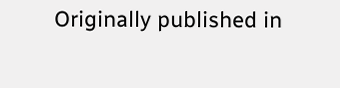Originally published in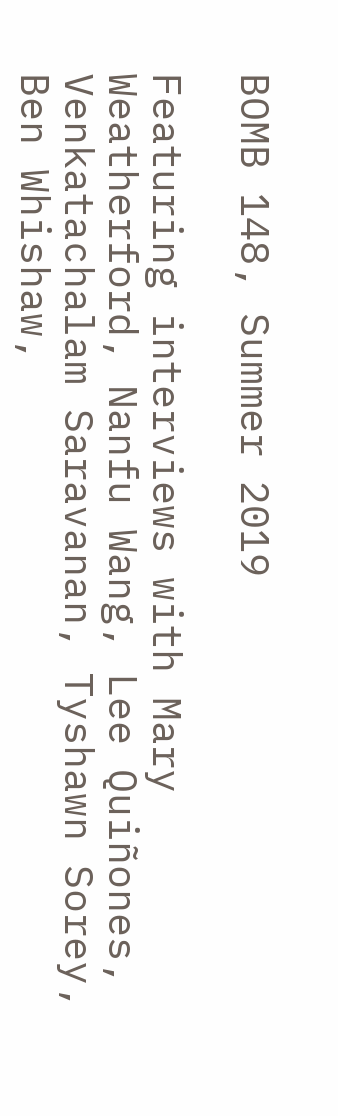BOMB 148, Summer 2019

Featuring interviews with Mary Weatherford, Nanfu Wang, Lee Quiñones, Venkatachalam Saravanan, Tyshawn Sorey, Ben Whishaw,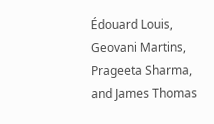Édouard Louis, Geovani Martins, Prageeta Sharma, and James Thomas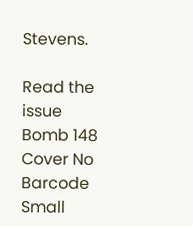Stevens.

Read the issue
Bomb 148 Cover No Barcode Small